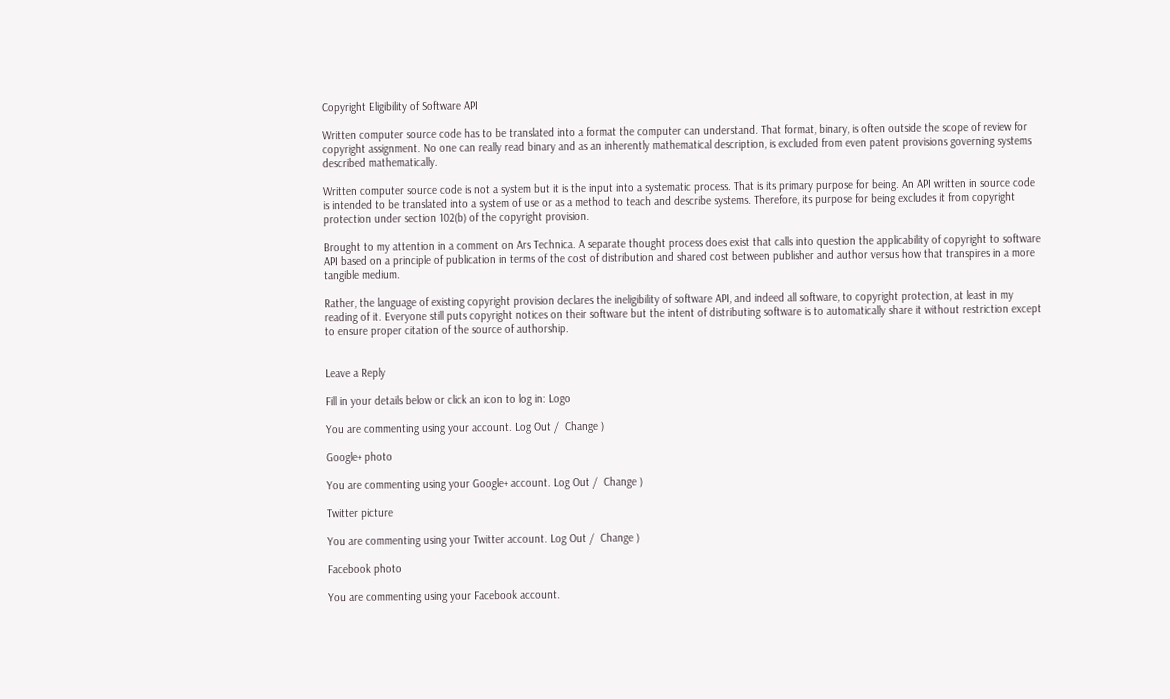Copyright Eligibility of Software API

Written computer source code has to be translated into a format the computer can understand. That format, binary, is often outside the scope of review for copyright assignment. No one can really read binary and as an inherently mathematical description, is excluded from even patent provisions governing systems described mathematically.

Written computer source code is not a system but it is the input into a systematic process. That is its primary purpose for being. An API written in source code is intended to be translated into a system of use or as a method to teach and describe systems. Therefore, its purpose for being excludes it from copyright protection under section 102(b) of the copyright provision.

Brought to my attention in a comment on Ars Technica. A separate thought process does exist that calls into question the applicability of copyright to software API based on a principle of publication in terms of the cost of distribution and shared cost between publisher and author versus how that transpires in a more tangible medium.

Rather, the language of existing copyright provision declares the ineligibility of software API, and indeed all software, to copyright protection, at least in my reading of it. Everyone still puts copyright notices on their software but the intent of distributing software is to automatically share it without restriction except to ensure proper citation of the source of authorship.


Leave a Reply

Fill in your details below or click an icon to log in: Logo

You are commenting using your account. Log Out /  Change )

Google+ photo

You are commenting using your Google+ account. Log Out /  Change )

Twitter picture

You are commenting using your Twitter account. Log Out /  Change )

Facebook photo

You are commenting using your Facebook account.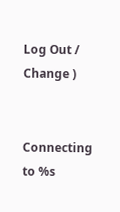Log Out /  Change )


Connecting to %s